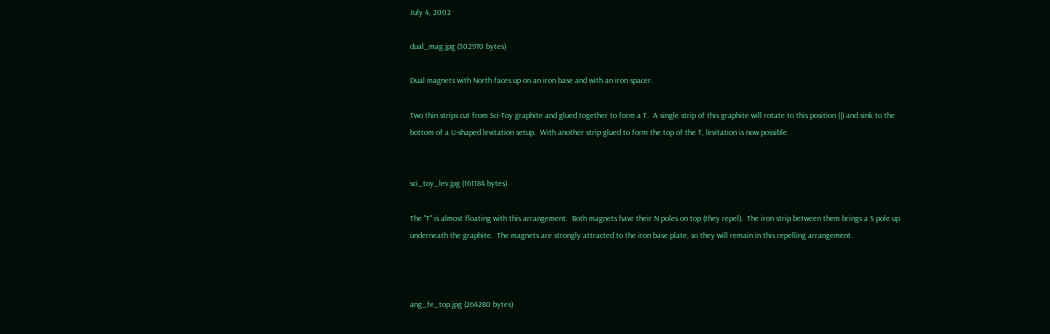July 4, 2002

dual_mag.jpg (302970 bytes)

Dual magnets with North faces up on an iron base and with an iron spacer.

Two thin strips cut from Sci-Toy graphite and glued together to form a T.  A single strip of this graphite will rotate to this position (|) and sink to the bottom of a U-shaped levitation setup.  With another strip glued to form the top of the T, levitation is now possible.


sci_toy_lev.jpg (161184 bytes)

The "T" is almost floating with this arrangement.  Both magnets have their N poles on top (they repel).  The iron strip between them brings a S pole up underneath the graphite.  The magnets are strongly attracted to the iron base plate, so they will remain in this repelling arrangement.



ang_fe_top.jpg (264280 bytes)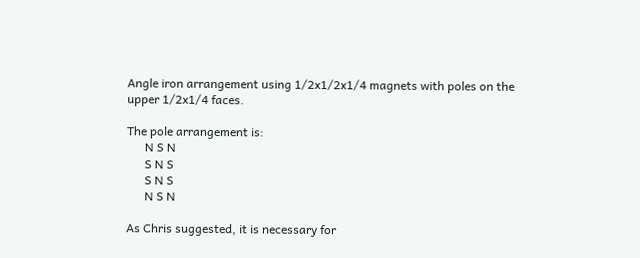Angle iron arrangement using 1/2x1/2x1/4 magnets with poles on the upper 1/2x1/4 faces.

The pole arrangement is:
      N S N
      S N S
      S N S
      N S N

As Chris suggested, it is necessary for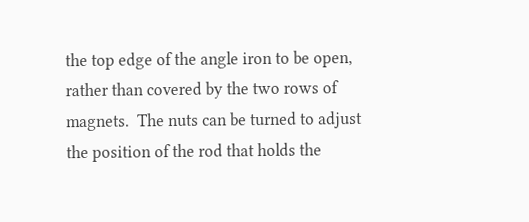the top edge of the angle iron to be open, rather than covered by the two rows of magnets.  The nuts can be turned to adjust the position of the rod that holds the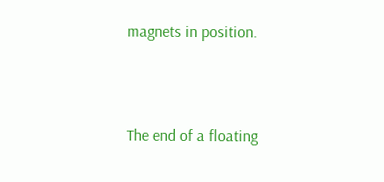magnets in position.



The end of a floating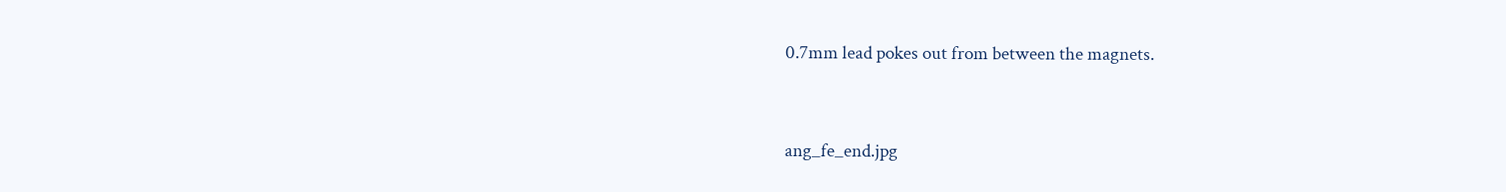0.7mm lead pokes out from between the magnets.



ang_fe_end.jpg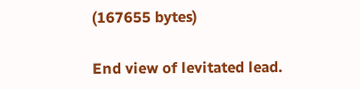(167655 bytes)

End view of levitated lead.